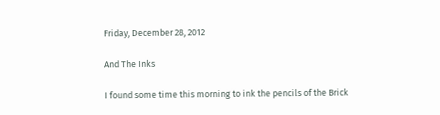Friday, December 28, 2012

And The Inks

I found some time this morning to ink the pencils of the Brick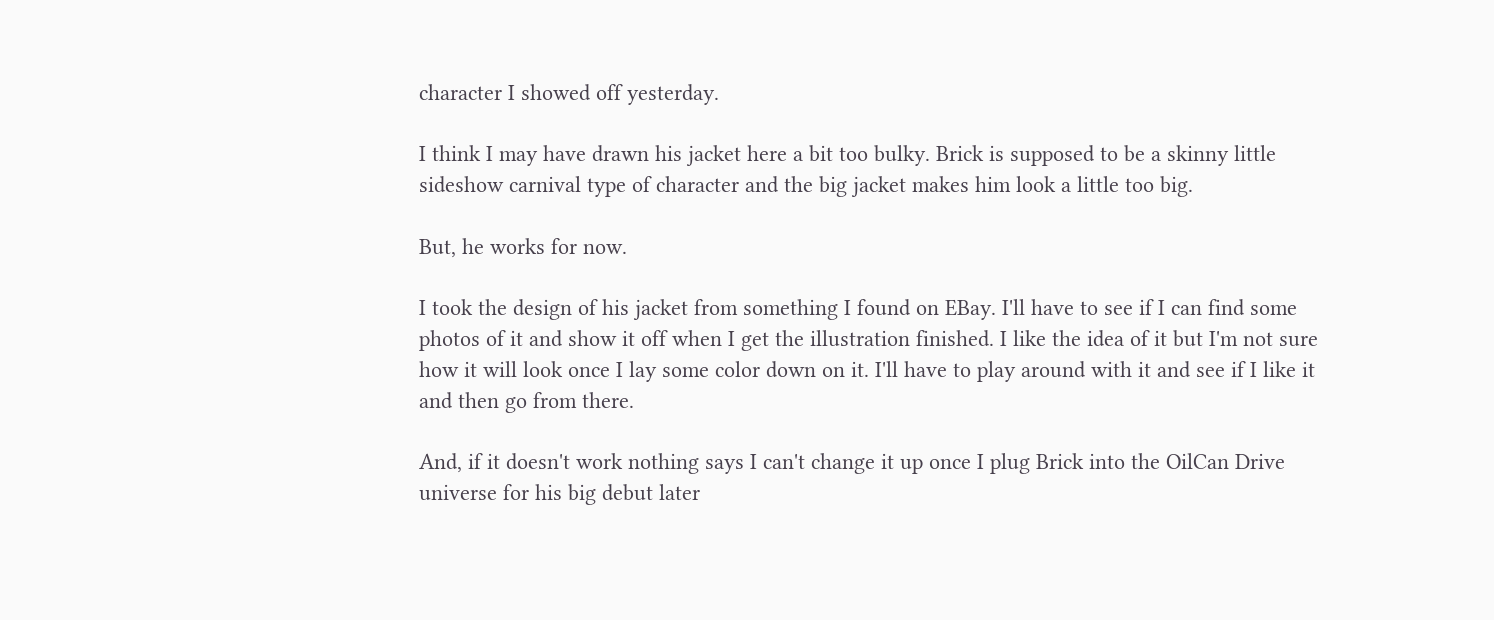character I showed off yesterday.

I think I may have drawn his jacket here a bit too bulky. Brick is supposed to be a skinny little sideshow carnival type of character and the big jacket makes him look a little too big.

But, he works for now.

I took the design of his jacket from something I found on EBay. I'll have to see if I can find some photos of it and show it off when I get the illustration finished. I like the idea of it but I'm not sure how it will look once I lay some color down on it. I'll have to play around with it and see if I like it and then go from there.

And, if it doesn't work nothing says I can't change it up once I plug Brick into the OilCan Drive universe for his big debut later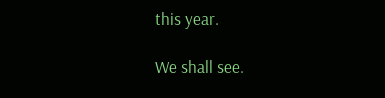this year.

We shall see.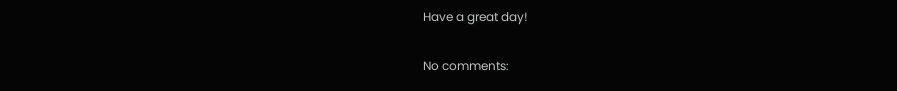Have a great day!

No comments: